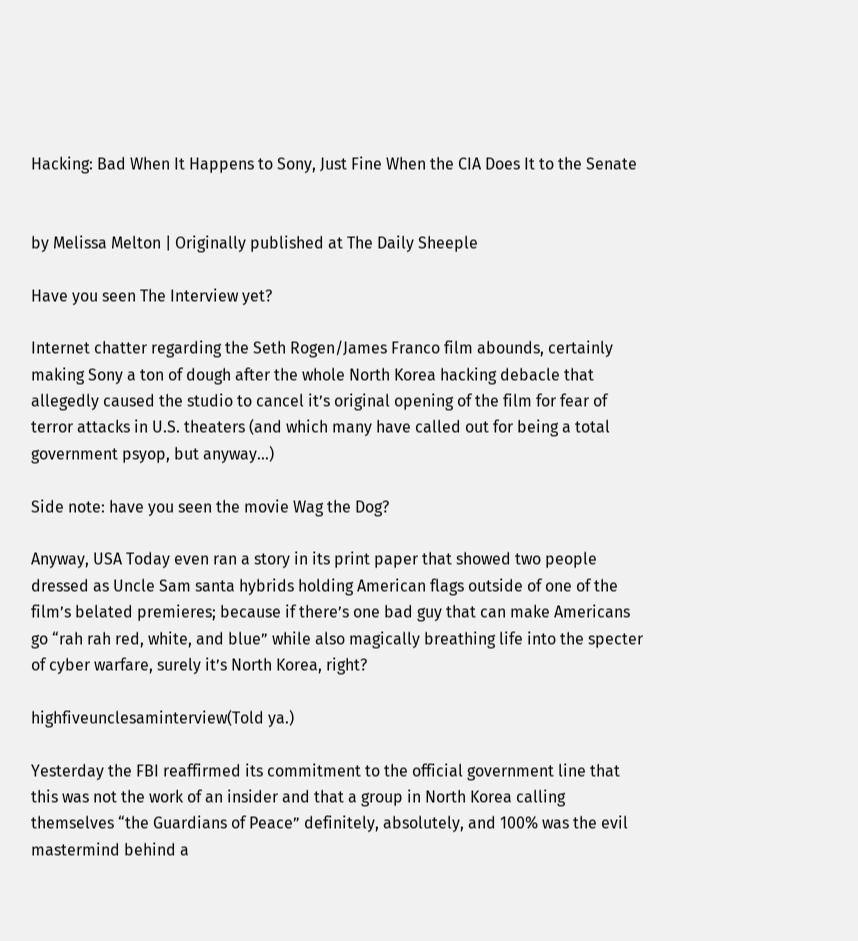Hacking: Bad When It Happens to Sony, Just Fine When the CIA Does It to the Senate


by Melissa Melton | Originally published at The Daily Sheeple

Have you seen The Interview yet?

Internet chatter regarding the Seth Rogen/James Franco film abounds, certainly making Sony a ton of dough after the whole North Korea hacking debacle that allegedly caused the studio to cancel it’s original opening of the film for fear of terror attacks in U.S. theaters (and which many have called out for being a total government psyop, but anyway…)

Side note: have you seen the movie Wag the Dog?

Anyway, USA Today even ran a story in its print paper that showed two people dressed as Uncle Sam santa hybrids holding American flags outside of one of the film’s belated premieres; because if there’s one bad guy that can make Americans go “rah rah red, white, and blue” while also magically breathing life into the specter of cyber warfare, surely it’s North Korea, right?

highfiveunclesaminterview(Told ya.)

Yesterday the FBI reaffirmed its commitment to the official government line that this was not the work of an insider and that a group in North Korea calling themselves “the Guardians of Peace” definitely, absolutely, and 100% was the evil mastermind behind a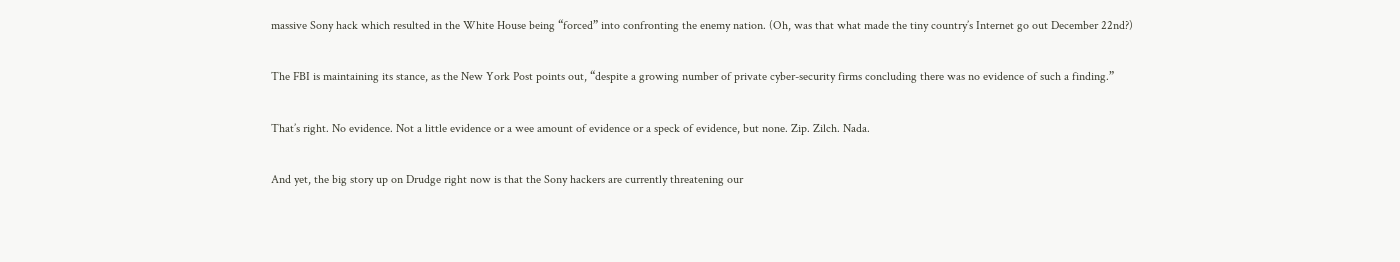massive Sony hack which resulted in the White House being “forced” into confronting the enemy nation. (Oh, was that what made the tiny country’s Internet go out December 22nd?)

The FBI is maintaining its stance, as the New York Post points out, “despite a growing number of private cyber-security firms concluding there was no evidence of such a finding.”

That’s right. No evidence. Not a little evidence or a wee amount of evidence or a speck of evidence, but none. Zip. Zilch. Nada.

And yet, the big story up on Drudge right now is that the Sony hackers are currently threatening our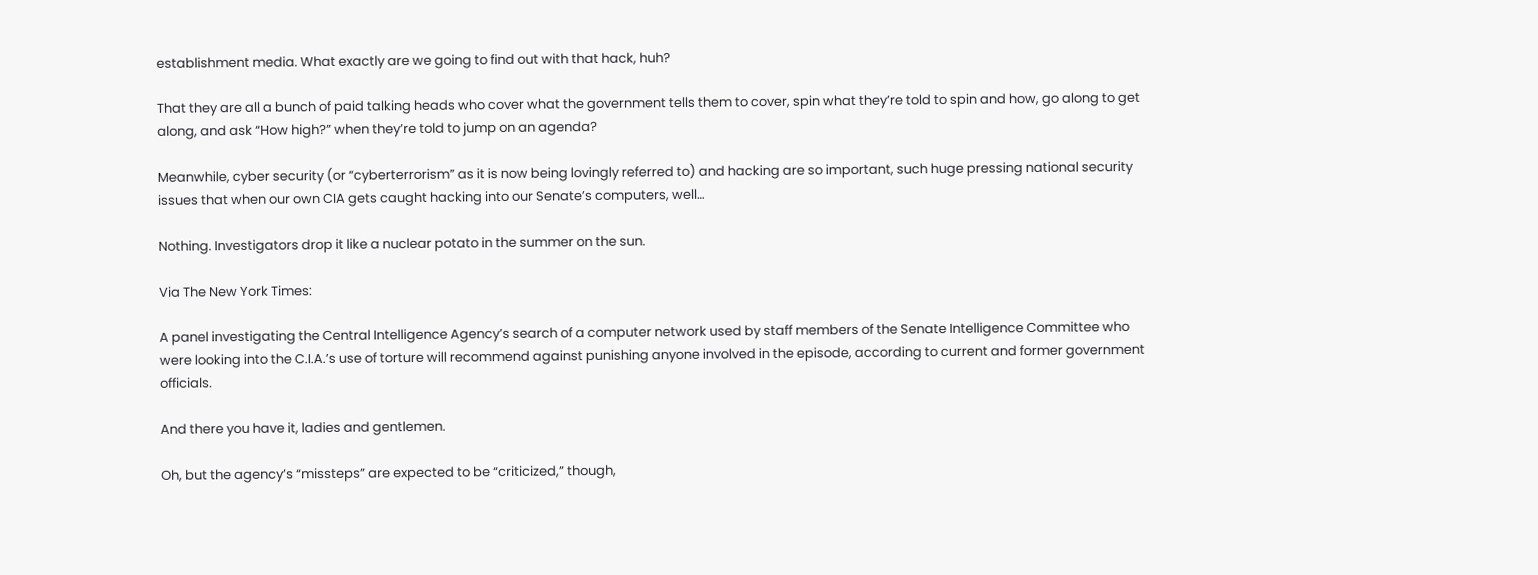establishment media. What exactly are we going to find out with that hack, huh?

That they are all a bunch of paid talking heads who cover what the government tells them to cover, spin what they’re told to spin and how, go along to get along, and ask “How high?” when they’re told to jump on an agenda?

Meanwhile, cyber security (or “cyberterrorism” as it is now being lovingly referred to) and hacking are so important, such huge pressing national security issues that when our own CIA gets caught hacking into our Senate’s computers, well…

Nothing. Investigators drop it like a nuclear potato in the summer on the sun.

Via The New York Times:

A panel investigating the Central Intelligence Agency’s search of a computer network used by staff members of the Senate Intelligence Committee who were looking into the C.I.A.’s use of torture will recommend against punishing anyone involved in the episode, according to current and former government officials.

And there you have it, ladies and gentlemen.

Oh, but the agency’s “missteps” are expected to be “criticized,” though,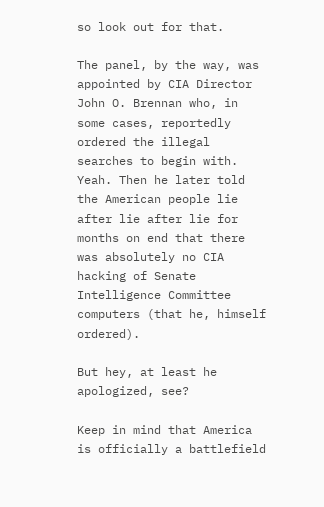so look out for that.

The panel, by the way, was appointed by CIA Director John O. Brennan who, in some cases, reportedly ordered the illegal searches to begin with. Yeah. Then he later told the American people lie after lie after lie for months on end that there was absolutely no CIA hacking of Senate Intelligence Committee computers (that he, himself ordered).

But hey, at least he apologized, see?

Keep in mind that America is officially a battlefield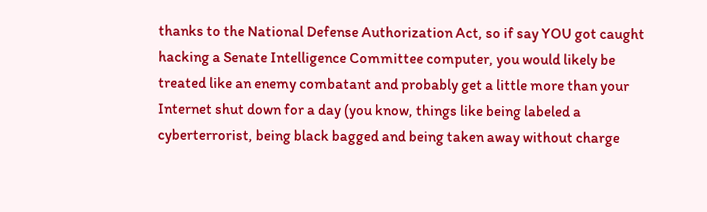thanks to the National Defense Authorization Act, so if say YOU got caught hacking a Senate Intelligence Committee computer, you would likely be treated like an enemy combatant and probably get a little more than your Internet shut down for a day (you know, things like being labeled a cyberterrorist, being black bagged and being taken away without charge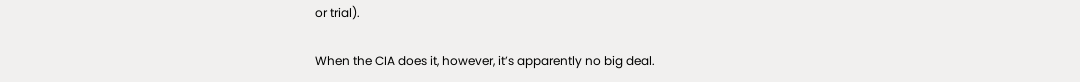or trial).

When the CIA does it, however, it’s apparently no big deal.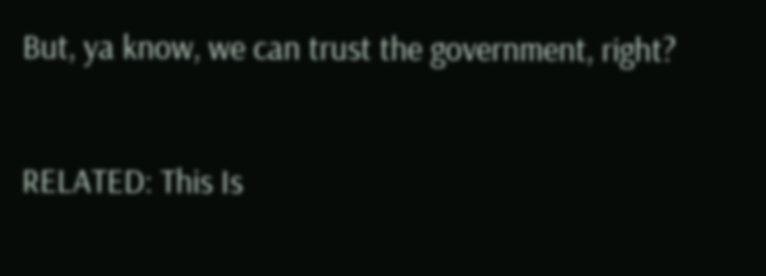But, ya know, we can trust the government, right?

RELATED: This Is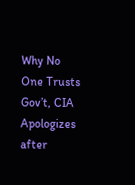Why No One Trusts Gov’t, CIA Apologizes after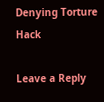Denying Torture Hack

Leave a Reply